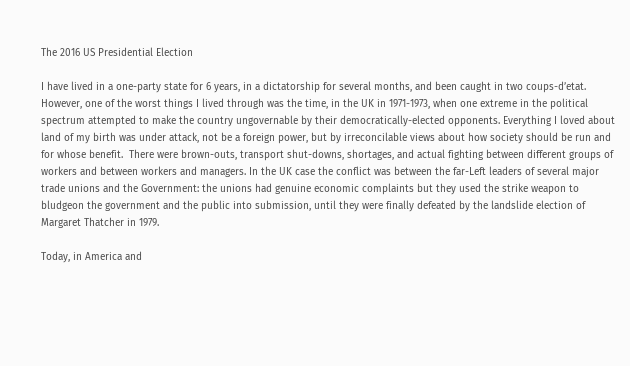The 2016 US Presidential Election

I have lived in a one-party state for 6 years, in a dictatorship for several months, and been caught in two coups-d’etat. However, one of the worst things I lived through was the time, in the UK in 1971-1973, when one extreme in the political spectrum attempted to make the country ungovernable by their democratically-elected opponents. Everything I loved about land of my birth was under attack, not be a foreign power, but by irreconcilable views about how society should be run and for whose benefit.  There were brown-outs, transport shut-downs, shortages, and actual fighting between different groups of workers and between workers and managers. In the UK case the conflict was between the far-Left leaders of several major trade unions and the Government: the unions had genuine economic complaints but they used the strike weapon to bludgeon the government and the public into submission, until they were finally defeated by the landslide election of Margaret Thatcher in 1979.

Today, in America and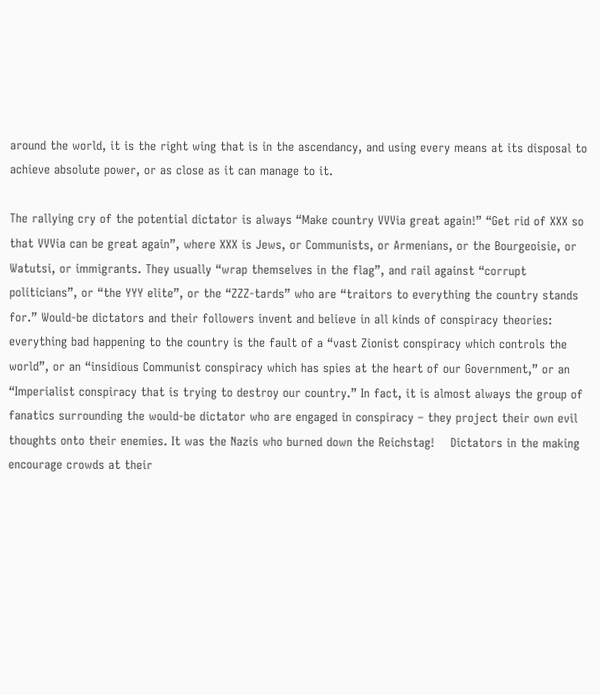around the world, it is the right wing that is in the ascendancy, and using every means at its disposal to achieve absolute power, or as close as it can manage to it.

The rallying cry of the potential dictator is always “Make country VVVia great again!” “Get rid of XXX so that VVVia can be great again”, where XXX is Jews, or Communists, or Armenians, or the Bourgeoisie, or Watutsi, or immigrants. They usually “wrap themselves in the flag”, and rail against “corrupt politicians”, or “the YYY elite”, or the “ZZZ-tards” who are “traitors to everything the country stands for.” Would-be dictators and their followers invent and believe in all kinds of conspiracy theories: everything bad happening to the country is the fault of a “vast Zionist conspiracy which controls the world”, or an “insidious Communist conspiracy which has spies at the heart of our Government,” or an “Imperialist conspiracy that is trying to destroy our country.” In fact, it is almost always the group of fanatics surrounding the would-be dictator who are engaged in conspiracy – they project their own evil thoughts onto their enemies. It was the Nazis who burned down the Reichstag!    Dictators in the making encourage crowds at their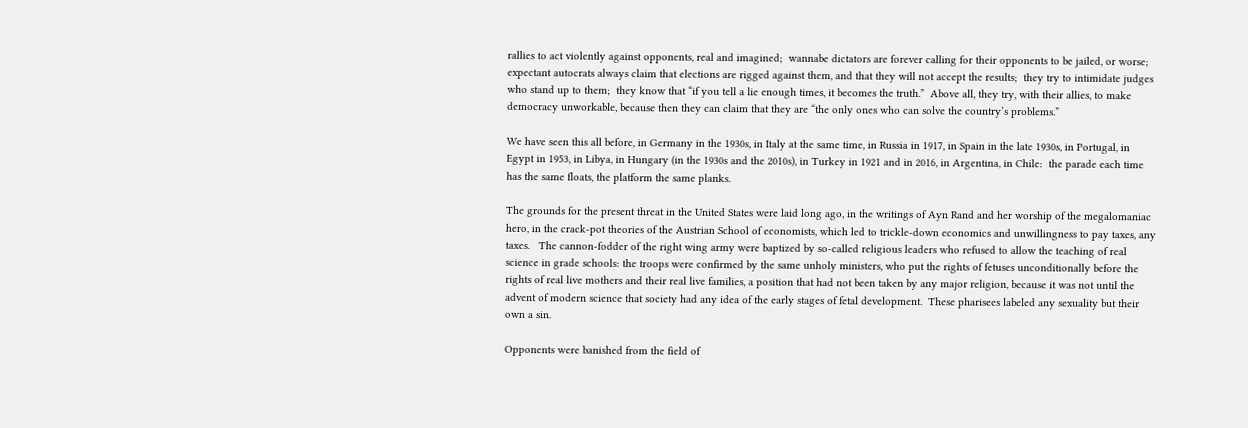rallies to act violently against opponents, real and imagined;  wannabe dictators are forever calling for their opponents to be jailed, or worse;  expectant autocrats always claim that elections are rigged against them, and that they will not accept the results;  they try to intimidate judges who stand up to them;  they know that “if you tell a lie enough times, it becomes the truth.”  Above all, they try, with their allies, to make democracy unworkable, because then they can claim that they are “the only ones who can solve the country’s problems.”

We have seen this all before, in Germany in the 1930s, in Italy at the same time, in Russia in 1917, in Spain in the late 1930s, in Portugal, in Egypt in 1953, in Libya, in Hungary (in the 1930s and the 2010s), in Turkey in 1921 and in 2016, in Argentina, in Chile:  the parade each time has the same floats, the platform the same planks.

The grounds for the present threat in the United States were laid long ago, in the writings of Ayn Rand and her worship of the megalomaniac hero, in the crack-pot theories of the Austrian School of economists, which led to trickle-down economics and unwillingness to pay taxes, any taxes.   The cannon-fodder of the right wing army were baptized by so-called religious leaders who refused to allow the teaching of real science in grade schools: the troops were confirmed by the same unholy ministers, who put the rights of fetuses unconditionally before the rights of real live mothers and their real live families, a position that had not been taken by any major religion, because it was not until the advent of modern science that society had any idea of the early stages of fetal development.  These pharisees labeled any sexuality but their own a sin.

Opponents were banished from the field of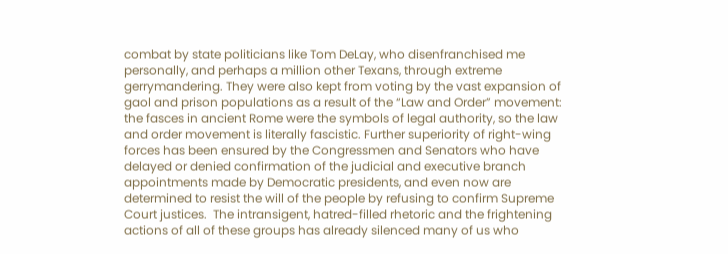combat by state politicians like Tom DeLay, who disenfranchised me personally, and perhaps a million other Texans, through extreme gerrymandering. They were also kept from voting by the vast expansion of gaol and prison populations as a result of the “Law and Order” movement:  the fasces in ancient Rome were the symbols of legal authority, so the law and order movement is literally fascistic. Further superiority of right-wing forces has been ensured by the Congressmen and Senators who have delayed or denied confirmation of the judicial and executive branch appointments made by Democratic presidents, and even now are determined to resist the will of the people by refusing to confirm Supreme Court justices.  The intransigent, hatred-filled rhetoric and the frightening actions of all of these groups has already silenced many of us who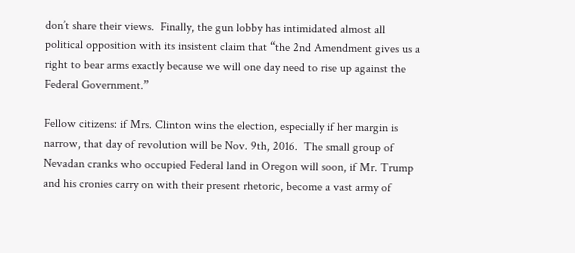don’t share their views.  Finally, the gun lobby has intimidated almost all political opposition with its insistent claim that “the 2nd Amendment gives us a right to bear arms exactly because we will one day need to rise up against the Federal Government.”

Fellow citizens: if Mrs. Clinton wins the election, especially if her margin is narrow, that day of revolution will be Nov. 9th, 2016.  The small group of Nevadan cranks who occupied Federal land in Oregon will soon, if Mr. Trump and his cronies carry on with their present rhetoric, become a vast army of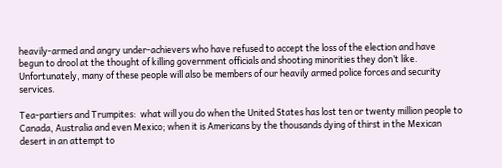heavily-armed and angry under-achievers who have refused to accept the loss of the election and have begun to drool at the thought of killing government officials and shooting minorities they don’t like.   Unfortunately, many of these people will also be members of our heavily armed police forces and security services.

Tea-partiers and Trumpites:  what will you do when the United States has lost ten or twenty million people to Canada, Australia and even Mexico; when it is Americans by the thousands dying of thirst in the Mexican desert in an attempt to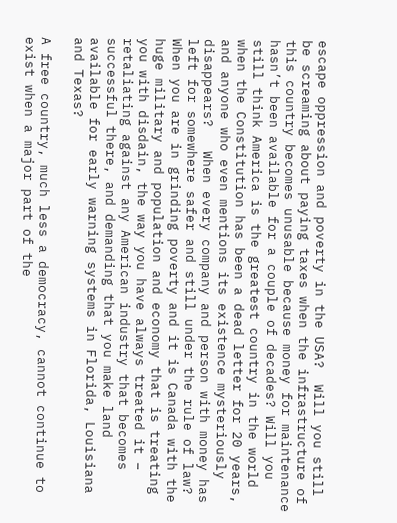escape oppression and poverty in the USA?  Will you still be screaming about paying taxes when the infrastructure of this country becomes unusable because money for maintenance hasn’t been available for a couple of decades? Will you still think America is the greatest country in the world when the Constitution has been a dead letter for 20 years, and anyone who even mentions its existence mysteriously disappears?   When every company and person with money has left for somewhere safer and still under the rule of law? When you are in grinding poverty and it is Canada with the huge military and population and economy that is treating you with disdain, the way you have always treated it – retaliating against any American industry that becomes successful there, and demanding that you make land available for early warning systems in Florida, Louisiana and Texas?

A free country, much less a democracy, cannot continue to exist when a major part of the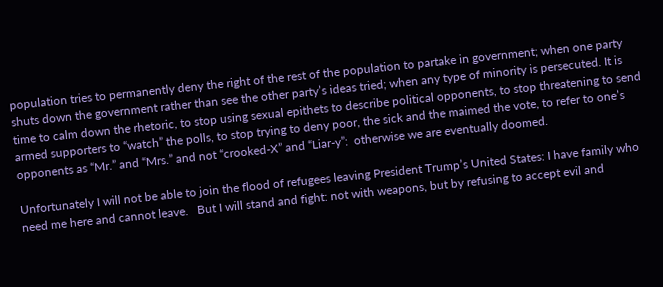population tries to permanently deny the right of the rest of the population to partake in government; when one party shuts down the government rather than see the other party’s ideas tried; when any type of minority is persecuted. It is time to calm down the rhetoric, to stop using sexual epithets to describe political opponents, to stop threatening to send armed supporters to “watch” the polls, to stop trying to deny poor, the sick and the maimed the vote, to refer to one’s opponents as “Mr.” and “Mrs.” and not “crooked-X” and “Liar-y”:  otherwise we are eventually doomed.

Unfortunately I will not be able to join the flood of refugees leaving President Trump’s United States: I have family who need me here and cannot leave.   But I will stand and fight: not with weapons, but by refusing to accept evil and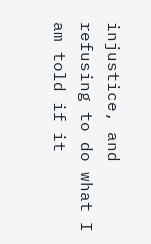injustice, and refusing to do what I am told if it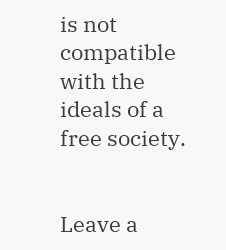is not compatible with the ideals of a free society.


Leave a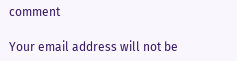comment

Your email address will not be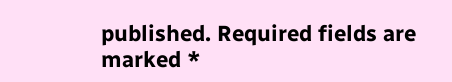published. Required fields are marked *